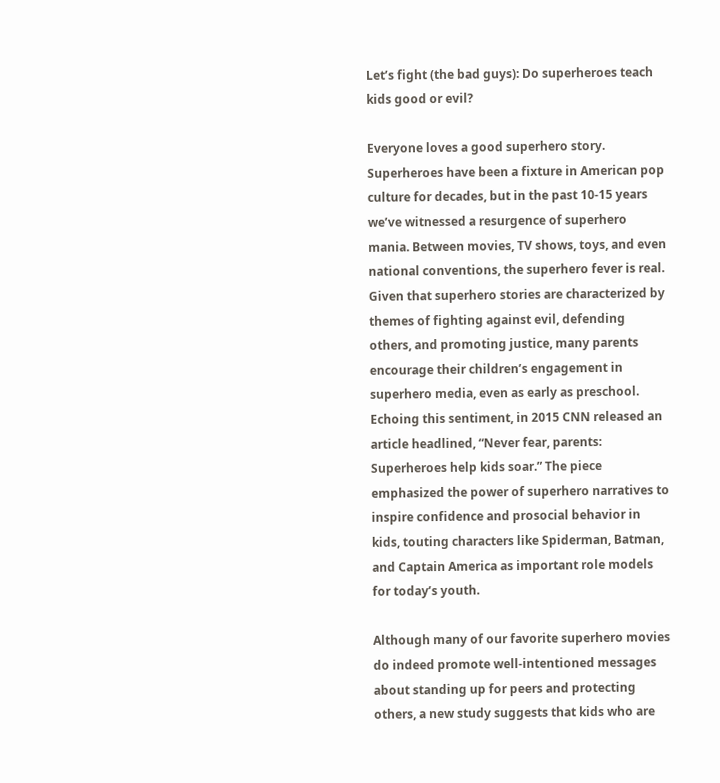Let’s fight (the bad guys): Do superheroes teach kids good or evil?

Everyone loves a good superhero story. Superheroes have been a fixture in American pop culture for decades, but in the past 10-15 years we’ve witnessed a resurgence of superhero mania. Between movies, TV shows, toys, and even national conventions, the superhero fever is real.
Given that superhero stories are characterized by themes of fighting against evil, defending others, and promoting justice, many parents encourage their children’s engagement in superhero media, even as early as preschool. Echoing this sentiment, in 2015 CNN released an article headlined, “Never fear, parents: Superheroes help kids soar.” The piece emphasized the power of superhero narratives to inspire confidence and prosocial behavior in kids, touting characters like Spiderman, Batman, and Captain America as important role models for today’s youth.

Although many of our favorite superhero movies do indeed promote well-intentioned messages about standing up for peers and protecting others, a new study suggests that kids who are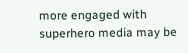more engaged with superhero media may be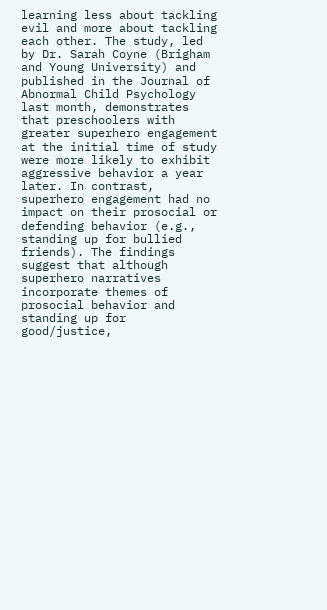learning less about tackling evil and more about tackling each other. The study, led by Dr. Sarah Coyne (Brigham and Young University) and published in the Journal of Abnormal Child Psychology last month, demonstrates that preschoolers with greater superhero engagement at the initial time of study were more likely to exhibit aggressive behavior a year later. In contrast, superhero engagement had no impact on their prosocial or defending behavior (e.g., standing up for bullied friends). The findings suggest that although superhero narratives incorporate themes of prosocial behavior and standing up for good/justice,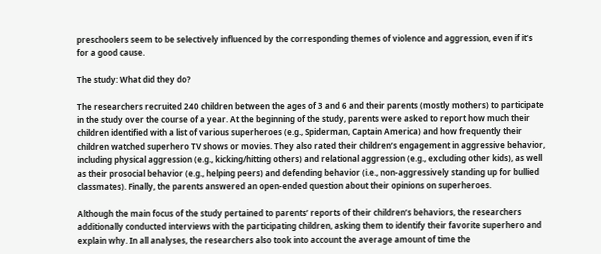preschoolers seem to be selectively influenced by the corresponding themes of violence and aggression, even if it’s for a good cause.

The study: What did they do?

The researchers recruited 240 children between the ages of 3 and 6 and their parents (mostly mothers) to participate in the study over the course of a year. At the beginning of the study, parents were asked to report how much their children identified with a list of various superheroes (e.g., Spiderman, Captain America) and how frequently their children watched superhero TV shows or movies. They also rated their children’s engagement in aggressive behavior, including physical aggression (e.g., kicking/hitting others) and relational aggression (e.g., excluding other kids), as well as their prosocial behavior (e.g., helping peers) and defending behavior (i.e., non-aggressively standing up for bullied classmates). Finally, the parents answered an open-ended question about their opinions on superheroes.

Although the main focus of the study pertained to parents’ reports of their children’s behaviors, the researchers additionally conducted interviews with the participating children, asking them to identify their favorite superhero and explain why. In all analyses, the researchers also took into account the average amount of time the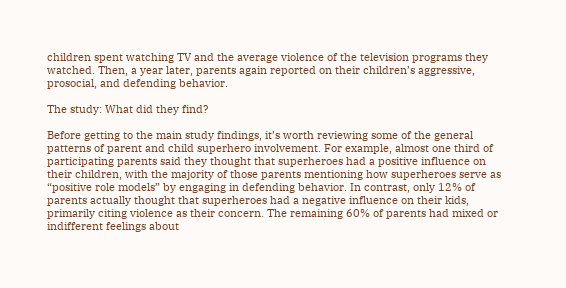children spent watching TV and the average violence of the television programs they watched. Then, a year later, parents again reported on their children’s aggressive, prosocial, and defending behavior.

The study: What did they find?

Before getting to the main study findings, it’s worth reviewing some of the general patterns of parent and child superhero involvement. For example, almost one third of participating parents said they thought that superheroes had a positive influence on their children, with the majority of those parents mentioning how superheroes serve as “positive role models” by engaging in defending behavior. In contrast, only 12% of parents actually thought that superheroes had a negative influence on their kids, primarily citing violence as their concern. The remaining 60% of parents had mixed or indifferent feelings about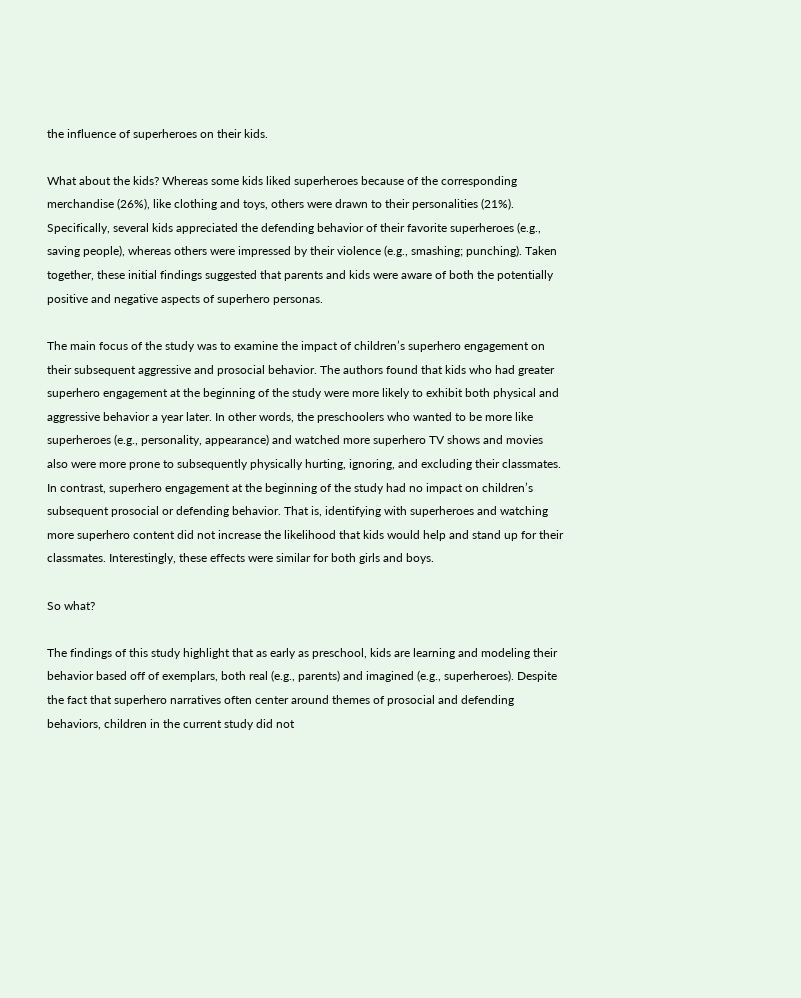the influence of superheroes on their kids.

What about the kids? Whereas some kids liked superheroes because of the corresponding merchandise (26%), like clothing and toys, others were drawn to their personalities (21%). Specifically, several kids appreciated the defending behavior of their favorite superheroes (e.g., saving people), whereas others were impressed by their violence (e.g., smashing; punching). Taken together, these initial findings suggested that parents and kids were aware of both the potentially positive and negative aspects of superhero personas.

The main focus of the study was to examine the impact of children’s superhero engagement on their subsequent aggressive and prosocial behavior. The authors found that kids who had greater superhero engagement at the beginning of the study were more likely to exhibit both physical and aggressive behavior a year later. In other words, the preschoolers who wanted to be more like superheroes (e.g., personality, appearance) and watched more superhero TV shows and movies also were more prone to subsequently physically hurting, ignoring, and excluding their classmates. In contrast, superhero engagement at the beginning of the study had no impact on children’s subsequent prosocial or defending behavior. That is, identifying with superheroes and watching more superhero content did not increase the likelihood that kids would help and stand up for their classmates. Interestingly, these effects were similar for both girls and boys.

So what?

The findings of this study highlight that as early as preschool, kids are learning and modeling their behavior based off of exemplars, both real (e.g., parents) and imagined (e.g., superheroes). Despite the fact that superhero narratives often center around themes of prosocial and defending behaviors, children in the current study did not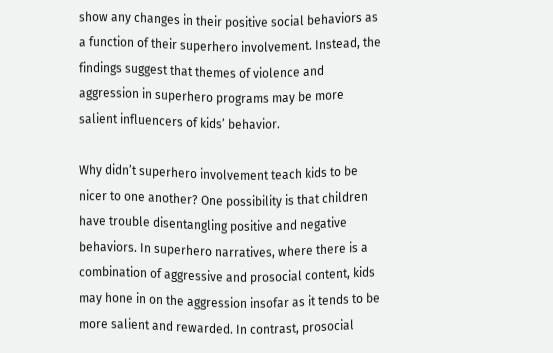show any changes in their positive social behaviors as a function of their superhero involvement. Instead, the findings suggest that themes of violence and aggression in superhero programs may be more salient influencers of kids’ behavior.

Why didn’t superhero involvement teach kids to be nicer to one another? One possibility is that children have trouble disentangling positive and negative behaviors. In superhero narratives, where there is a combination of aggressive and prosocial content, kids may hone in on the aggression insofar as it tends to be more salient and rewarded. In contrast, prosocial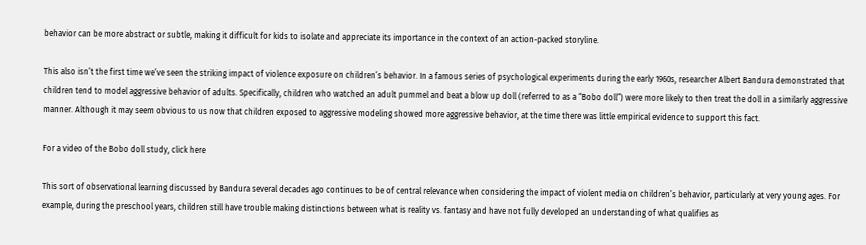behavior can be more abstract or subtle, making it difficult for kids to isolate and appreciate its importance in the context of an action-packed storyline.

This also isn’t the first time we’ve seen the striking impact of violence exposure on children’s behavior. In a famous series of psychological experiments during the early 1960s, researcher Albert Bandura demonstrated that children tend to model aggressive behavior of adults. Specifically, children who watched an adult pummel and beat a blow up doll (referred to as a “Bobo doll”) were more likely to then treat the doll in a similarly aggressive manner. Although it may seem obvious to us now that children exposed to aggressive modeling showed more aggressive behavior, at the time there was little empirical evidence to support this fact.

For a video of the Bobo doll study, click here

This sort of observational learning discussed by Bandura several decades ago continues to be of central relevance when considering the impact of violent media on children’s behavior, particularly at very young ages. For example, during the preschool years, children still have trouble making distinctions between what is reality vs. fantasy and have not fully developed an understanding of what qualifies as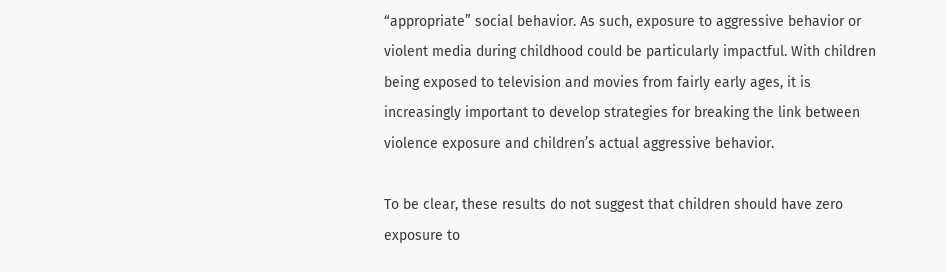“appropriate” social behavior. As such, exposure to aggressive behavior or violent media during childhood could be particularly impactful. With children being exposed to television and movies from fairly early ages, it is increasingly important to develop strategies for breaking the link between violence exposure and children’s actual aggressive behavior.

To be clear, these results do not suggest that children should have zero exposure to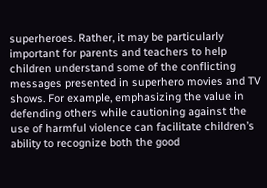superheroes. Rather, it may be particularly important for parents and teachers to help children understand some of the conflicting messages presented in superhero movies and TV shows. For example, emphasizing the value in defending others while cautioning against the use of harmful violence can facilitate children’s ability to recognize both the good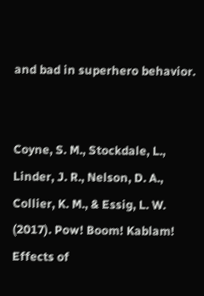and bad in superhero behavior.


Coyne, S. M., Stockdale, L., Linder, J. R., Nelson, D. A., Collier, K. M., & Essig, L. W. (2017). Pow! Boom! Kablam! Effects of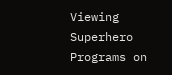Viewing Superhero Programs on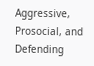Aggressive, Prosocial, and Defending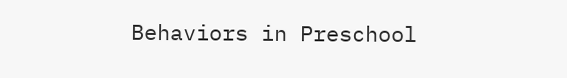Behaviors in Preschool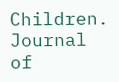Children. Journal of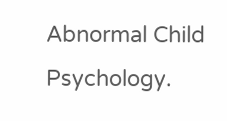Abnormal Child Psychology.